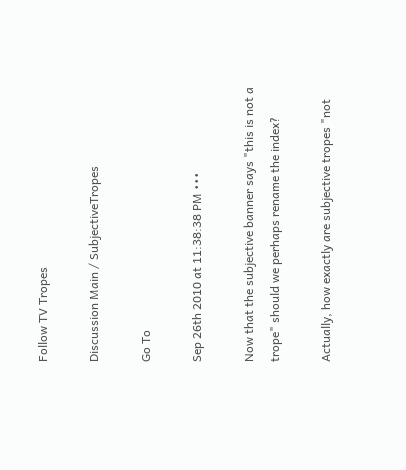Follow TV Tropes

Discussion Main / SubjectiveTropes

Go To

Sep 26th 2010 at 11:38:38 PM •••

Now that the subjective banner says "this is not a trope" should we perhaps rename the index?

Actually, how exactly are subjective tropes "not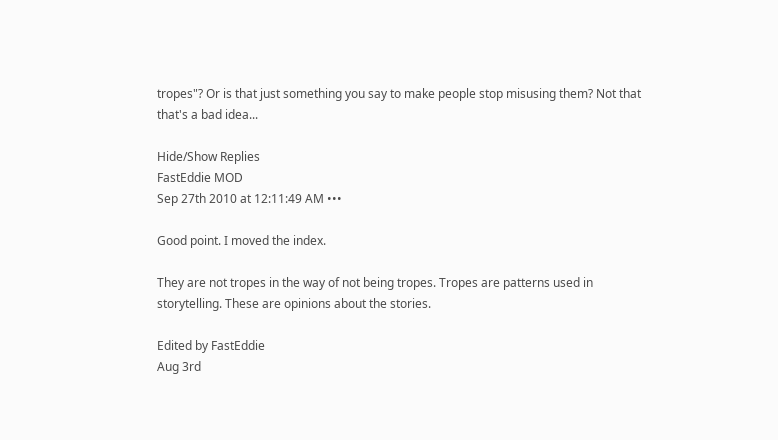tropes"? Or is that just something you say to make people stop misusing them? Not that that's a bad idea...

Hide/Show Replies
FastEddie MOD
Sep 27th 2010 at 12:11:49 AM •••

Good point. I moved the index.

They are not tropes in the way of not being tropes. Tropes are patterns used in storytelling. These are opinions about the stories.

Edited by FastEddie
Aug 3rd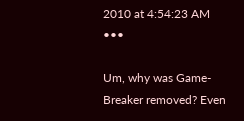2010 at 4:54:23 AM •••

Um, why was Game-Breaker removed? Even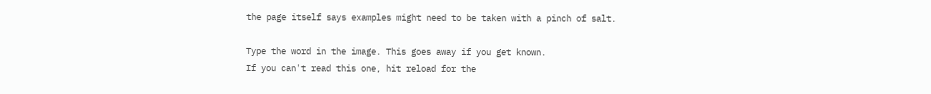the page itself says examples might need to be taken with a pinch of salt.

Type the word in the image. This goes away if you get known.
If you can't read this one, hit reload for the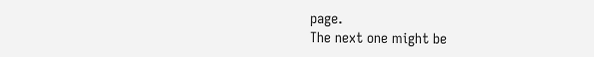page.
The next one might be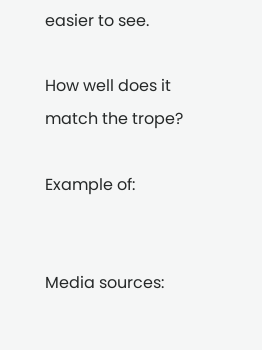easier to see.

How well does it match the trope?

Example of:


Media sources: